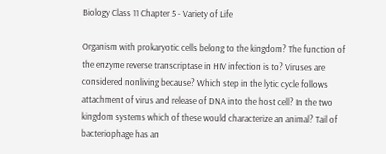Biology Class 11 Chapter 5 - Variety of Life

Organism with prokaryotic cells belong to the kingdom? The function of the enzyme reverse transcriptase in HIV infection is to? Viruses are considered nonliving because? Which step in the lytic cycle follows attachment of virus and release of DNA into the host cell? In the two kingdom systems which of these would characterize an animal? Tail of bacteriophage has an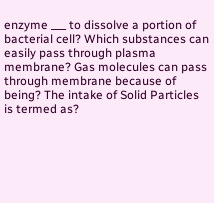enzyme ___ to dissolve a portion of bacterial cell? Which substances can easily pass through plasma membrane? Gas molecules can pass through membrane because of being? The intake of Solid Particles is termed as?